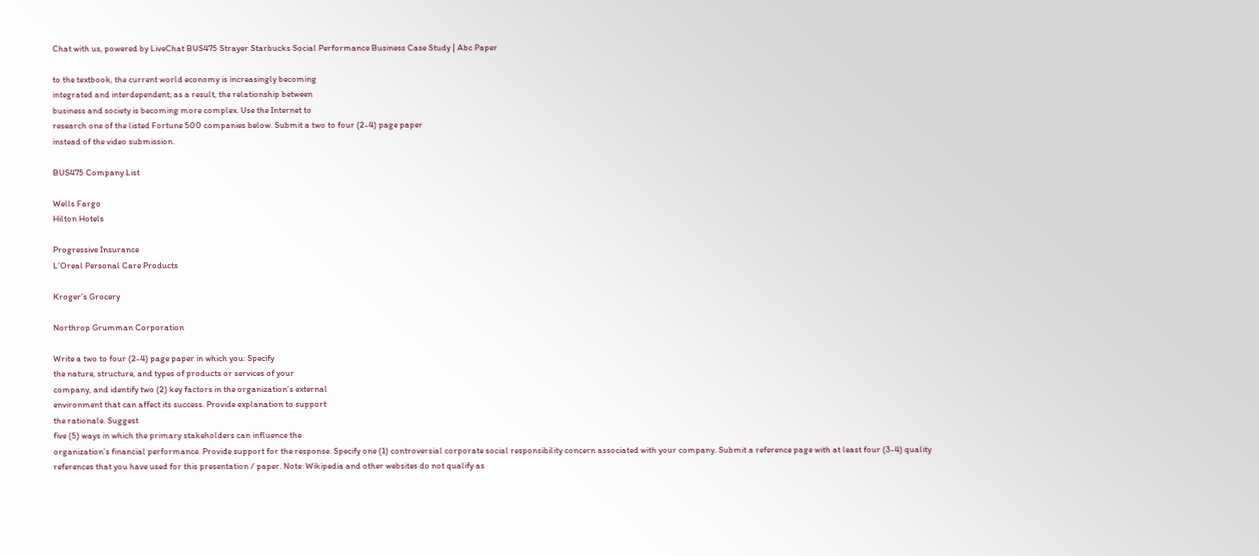Chat with us, powered by LiveChat BUS475 Strayer Starbucks Social Performance Business Case Study | Abc Paper

to the textbook, the current world economy is increasingly becoming
integrated and interdependent; as a result, the relationship between
business and society is becoming more complex. Use the Internet to
research one of the listed Fortune 500 companies below. Submit a two to four (2-4) page paper
instead of the video submission.

BUS475 Company List

Wells Fargo
Hilton Hotels

Progressive Insurance
L’Oreal Personal Care Products

Kroger’s Grocery

Northrop Grumman Corporation

Write a two to four (2-4) page paper in which you: Specify
the nature, structure, and types of products or services of your
company, and identify two (2) key factors in the organization’s external
environment that can affect its success. Provide explanation to support
the rationale. Suggest
five (5) ways in which the primary stakeholders can influence the
organization’s financial performance. Provide support for the response. Specify one (1) controversial corporate social responsibility concern associated with your company. Submit a reference page with at least four (3-4) quality references that you have used for this presentation / paper. Note: Wikipedia and other websites do not qualify as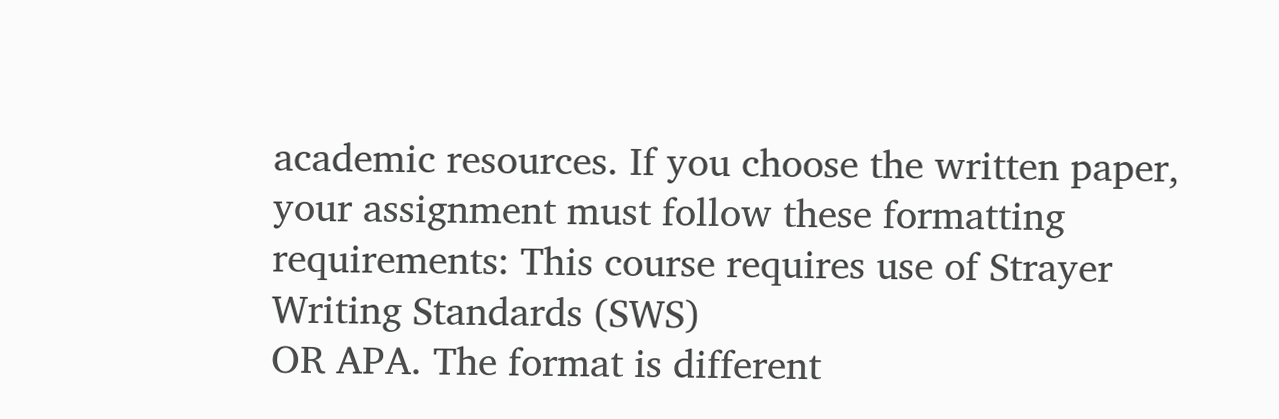academic resources. If you choose the written paper, your assignment must follow these formatting requirements: This course requires use of Strayer Writing Standards (SWS)
OR APA. The format is different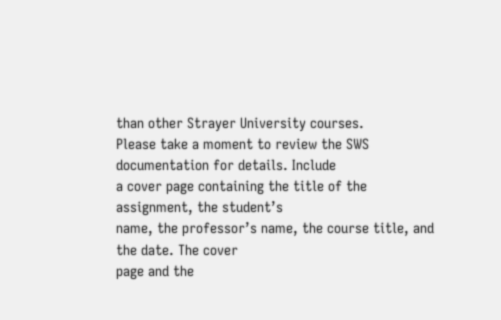than other Strayer University courses.
Please take a moment to review the SWS documentation for details. Include
a cover page containing the title of the assignment, the student’s
name, the professor’s name, the course title, and the date. The cover
page and the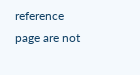reference page are not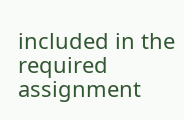included in the required assignment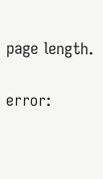page length.

error: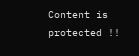Content is protected !!